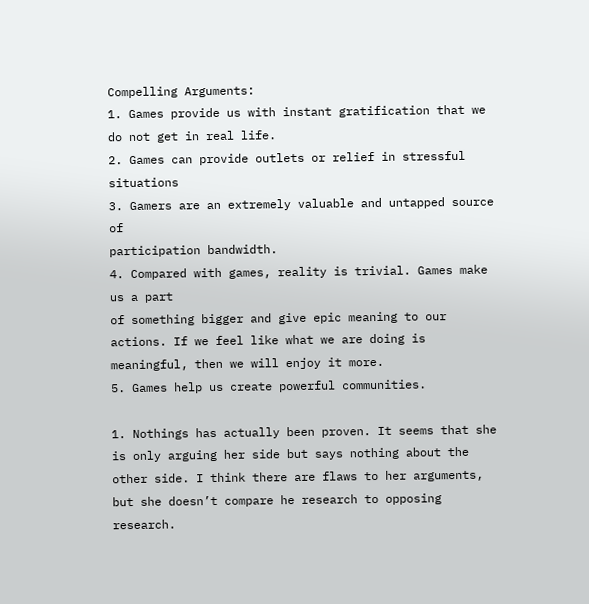Compelling Arguments:
1. Games provide us with instant gratification that we do not get in real life.
2. Games can provide outlets or relief in stressful situations
3. Gamers are an extremely valuable and untapped source of
participation bandwidth.
4. Compared with games, reality is trivial. Games make us a part
of something bigger and give epic meaning to our actions. If we feel like what we are doing is meaningful, then we will enjoy it more.
5. Games help us create powerful communities.

1. Nothings has actually been proven. It seems that she is only arguing her side but says nothing about the other side. I think there are flaws to her arguments, but she doesn’t compare he research to opposing research.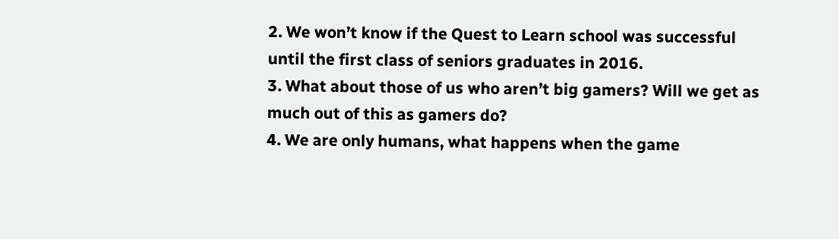2. We won’t know if the Quest to Learn school was successful until the first class of seniors graduates in 2016.
3. What about those of us who aren’t big gamers? Will we get as much out of this as gamers do?
4. We are only humans, what happens when the game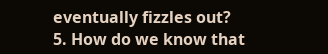eventually fizzles out?
5. How do we know that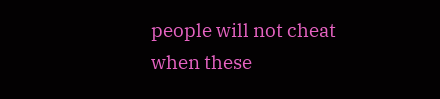people will not cheat when these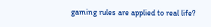gaming rules are applied to real life?